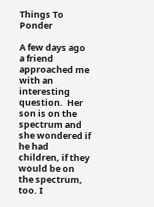Things To Ponder

A few days ago a friend approached me with an interesting question.  Her son is on the spectrum and she wondered if he had children, if they would be on the spectrum, too. I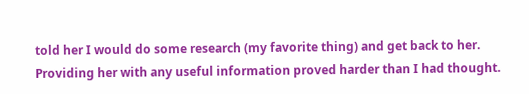told her I would do some research (my favorite thing) and get back to her.  Providing her with any useful information proved harder than I had thought.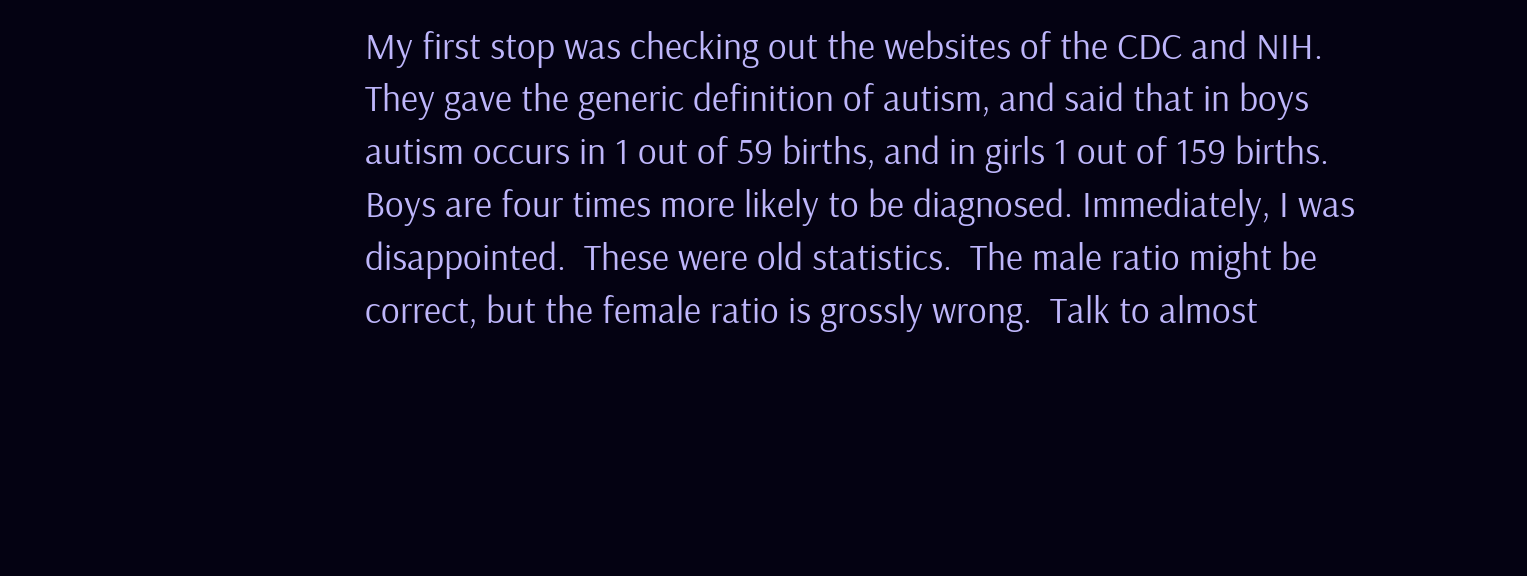My first stop was checking out the websites of the CDC and NIH.  They gave the generic definition of autism, and said that in boys autism occurs in 1 out of 59 births, and in girls 1 out of 159 births.   Boys are four times more likely to be diagnosed. Immediately, I was disappointed.  These were old statistics.  The male ratio might be correct, but the female ratio is grossly wrong.  Talk to almost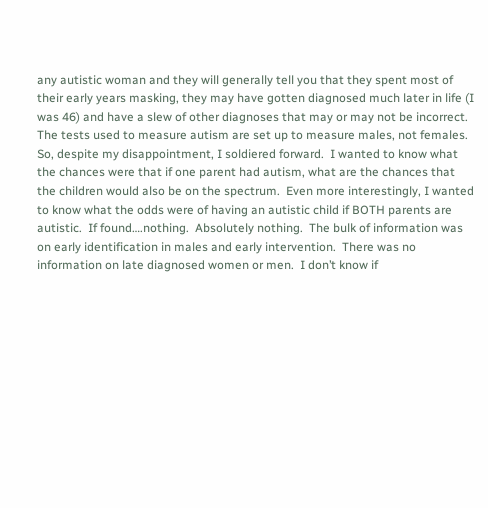any autistic woman and they will generally tell you that they spent most of their early years masking, they may have gotten diagnosed much later in life (I was 46) and have a slew of other diagnoses that may or may not be incorrect.  The tests used to measure autism are set up to measure males, not females.  So, despite my disappointment, I soldiered forward.  I wanted to know what the chances were that if one parent had autism, what are the chances that the children would also be on the spectrum.  Even more interestingly, I wanted to know what the odds were of having an autistic child if BOTH parents are autistic.  If found….nothing.  Absolutely nothing.  The bulk of information was on early identification in males and early intervention.  There was no information on late diagnosed women or men.  I don’t know if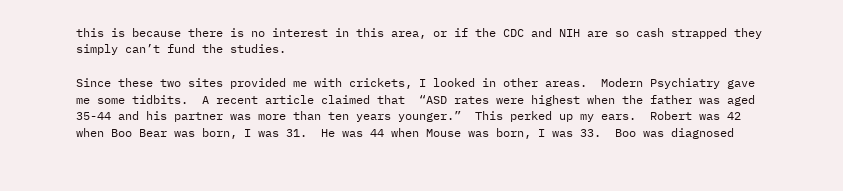this is because there is no interest in this area, or if the CDC and NIH are so cash strapped they simply can’t fund the studies.

Since these two sites provided me with crickets, I looked in other areas.  Modern Psychiatry gave me some tidbits.  A recent article claimed that  “ASD rates were highest when the father was aged 35-44 and his partner was more than ten years younger.”  This perked up my ears.  Robert was 42 when Boo Bear was born, I was 31.  He was 44 when Mouse was born, I was 33.  Boo was diagnosed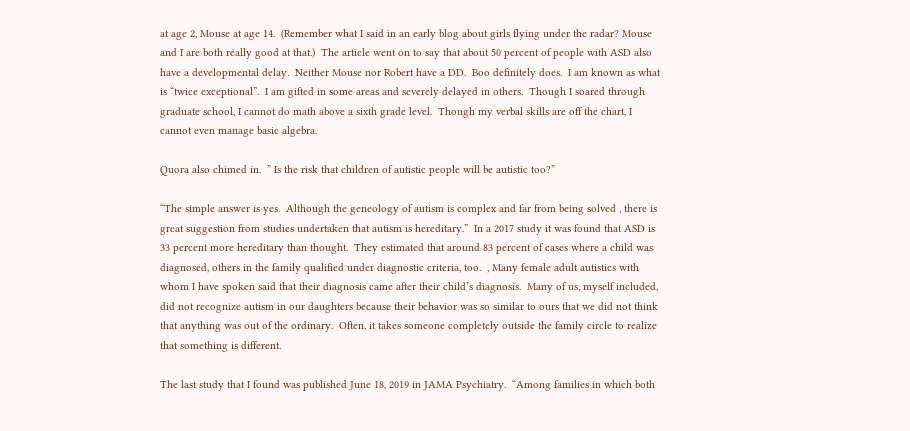at age 2, Mouse at age 14.  (Remember what I said in an early blog about girls flying under the radar? Mouse and I are both really good at that.)  The article went on to say that about 50 percent of people with ASD also have a developmental delay.  Neither Mouse nor Robert have a DD.  Boo definitely does.  I am known as what is “twice exceptional”.  I am gifted in some areas and severely delayed in others.  Though I soared through graduate school, I cannot do math above a sixth grade level.  Though my verbal skills are off the chart, I cannot even manage basic algebra.

Quora also chimed in.  ” Is the risk that children of autistic people will be autistic too?”

“The simple answer is yes.  Although the geneology of autism is complex and far from being solved , there is great suggestion from studies undertaken that autism is hereditary.”  In a 2017 study it was found that ASD is 33 percent more hereditary than thought.  They estimated that around 83 percent of cases where a child was diagnosed, others in the family qualified under diagnostic criteria, too.  , Many female adult autistics with whom I have spoken said that their diagnosis came after their child’s diagnosis.  Many of us, myself included, did not recognize autism in our daughters because their behavior was so similar to ours that we did not think that anything was out of the ordinary.  Often, it takes someone completely outside the family circle to realize that something is different.

The last study that I found was published June 18, 2019 in JAMA Psychiatry.  “Among families in which both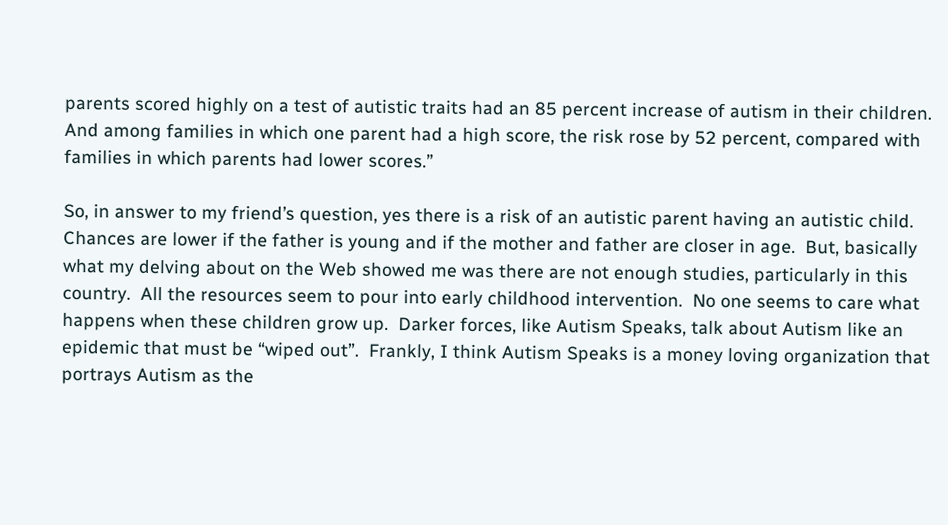parents scored highly on a test of autistic traits had an 85 percent increase of autism in their children.  And among families in which one parent had a high score, the risk rose by 52 percent, compared with families in which parents had lower scores.”

So, in answer to my friend’s question, yes there is a risk of an autistic parent having an autistic child.  Chances are lower if the father is young and if the mother and father are closer in age.  But, basically what my delving about on the Web showed me was there are not enough studies, particularly in this country.  All the resources seem to pour into early childhood intervention.  No one seems to care what happens when these children grow up.  Darker forces, like Autism Speaks, talk about Autism like an epidemic that must be “wiped out”.  Frankly, I think Autism Speaks is a money loving organization that portrays Autism as the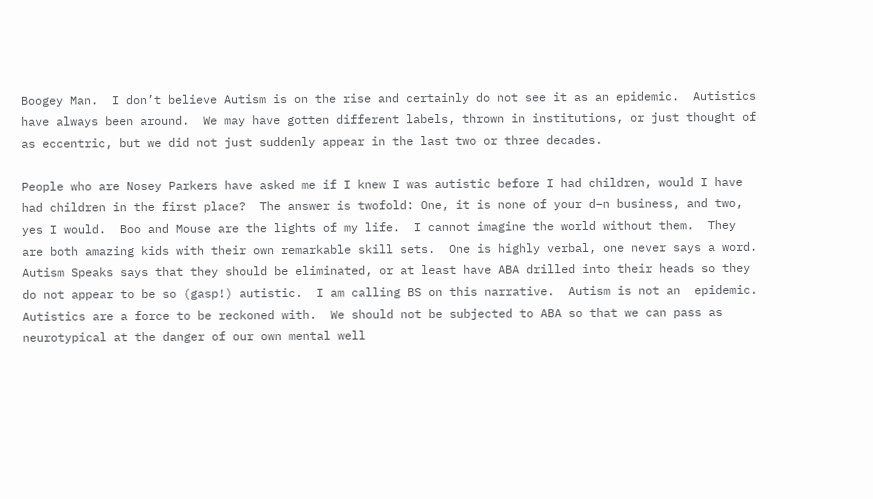Boogey Man.  I don’t believe Autism is on the rise and certainly do not see it as an epidemic.  Autistics have always been around.  We may have gotten different labels, thrown in institutions, or just thought of as eccentric, but we did not just suddenly appear in the last two or three decades.

People who are Nosey Parkers have asked me if I knew I was autistic before I had children, would I have had children in the first place?  The answer is twofold: One, it is none of your d–n business, and two, yes I would.  Boo and Mouse are the lights of my life.  I cannot imagine the world without them.  They are both amazing kids with their own remarkable skill sets.  One is highly verbal, one never says a word.  Autism Speaks says that they should be eliminated, or at least have ABA drilled into their heads so they do not appear to be so (gasp!) autistic.  I am calling BS on this narrative.  Autism is not an  epidemic.  Autistics are a force to be reckoned with.  We should not be subjected to ABA so that we can pass as neurotypical at the danger of our own mental well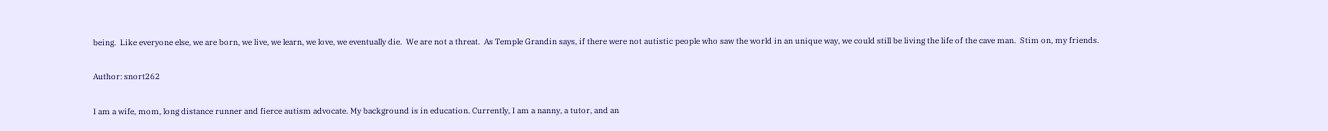being.  Like everyone else, we are born, we live, we learn, we love, we eventually die.  We are not a threat.  As Temple Grandin says, if there were not autistic people who saw the world in an unique way, we could still be living the life of the cave man.  Stim on, my friends.

Author: snort262

I am a wife, mom, long distance runner and fierce autism advocate. My background is in education. Currently, I am a nanny, a tutor, and an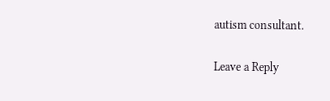autism consultant.

Leave a Reply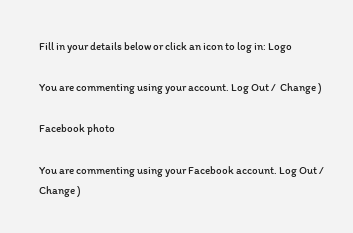Fill in your details below or click an icon to log in: Logo

You are commenting using your account. Log Out /  Change )

Facebook photo

You are commenting using your Facebook account. Log Out /  Change )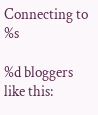Connecting to %s

%d bloggers like this: